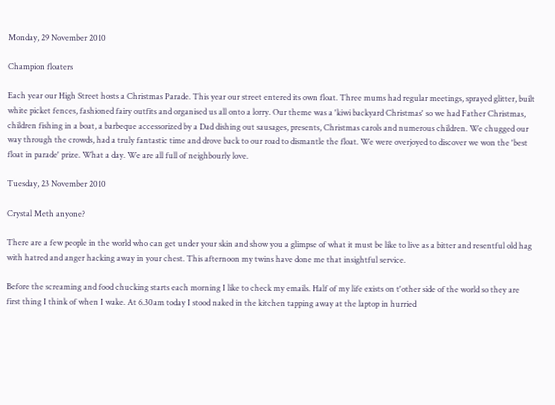Monday, 29 November 2010

Champion floaters

Each year our High Street hosts a Christmas Parade. This year our street entered its own float. Three mums had regular meetings, sprayed glitter, built white picket fences, fashioned fairy outfits and organised us all onto a lorry. Our theme was a 'kiwi backyard Christmas' so we had Father Christmas, children fishing in a boat, a barbeque accessorized by a Dad dishing out sausages, presents, Christmas carols and numerous children. We chugged our way through the crowds, had a truly fantastic time and drove back to our road to dismantle the float. We were overjoyed to discover we won the 'best float in parade' prize. What a day. We are all full of neighbourly love.

Tuesday, 23 November 2010

Crystal Meth anyone?

There are a few people in the world who can get under your skin and show you a glimpse of what it must be like to live as a bitter and resentful old hag with hatred and anger hacking away in your chest. This afternoon my twins have done me that insightful service.

Before the screaming and food chucking starts each morning I like to check my emails. Half of my life exists on t'other side of the world so they are first thing I think of when I wake. At 6.30am today I stood naked in the kitchen tapping away at the laptop in hurried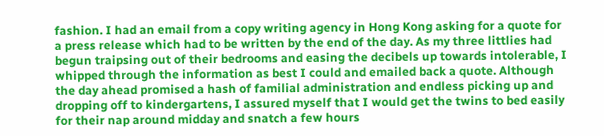fashion. I had an email from a copy writing agency in Hong Kong asking for a quote for a press release which had to be written by the end of the day. As my three littlies had begun traipsing out of their bedrooms and easing the decibels up towards intolerable, I whipped through the information as best I could and emailed back a quote. Although the day ahead promised a hash of familial administration and endless picking up and dropping off to kindergartens, I assured myself that I would get the twins to bed easily for their nap around midday and snatch a few hours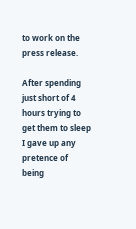to work on the press release.

After spending just short of 4 hours trying to get them to sleep I gave up any pretence of being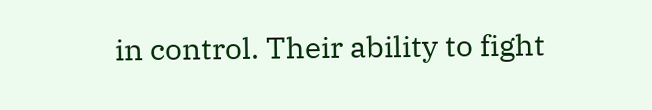in control. Their ability to fight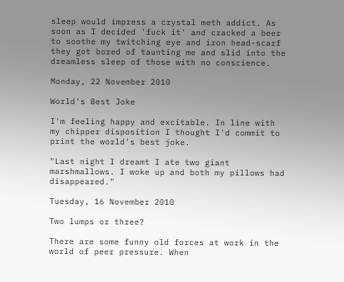sleep would impress a crystal meth addict. As soon as I decided 'fuck it' and cracked a beer to soothe my twitching eye and iron head-scarf they got bored of taunting me and slid into the dreamless sleep of those with no conscience.

Monday, 22 November 2010

World's Best Joke

I'm feeling happy and excitable. In line with my chipper disposition I thought I'd commit to print the world's best joke.

"Last night I dreamt I ate two giant marshmallows. I woke up and both my pillows had disappeared."

Tuesday, 16 November 2010

Two lumps or three?

There are some funny old forces at work in the world of peer pressure. When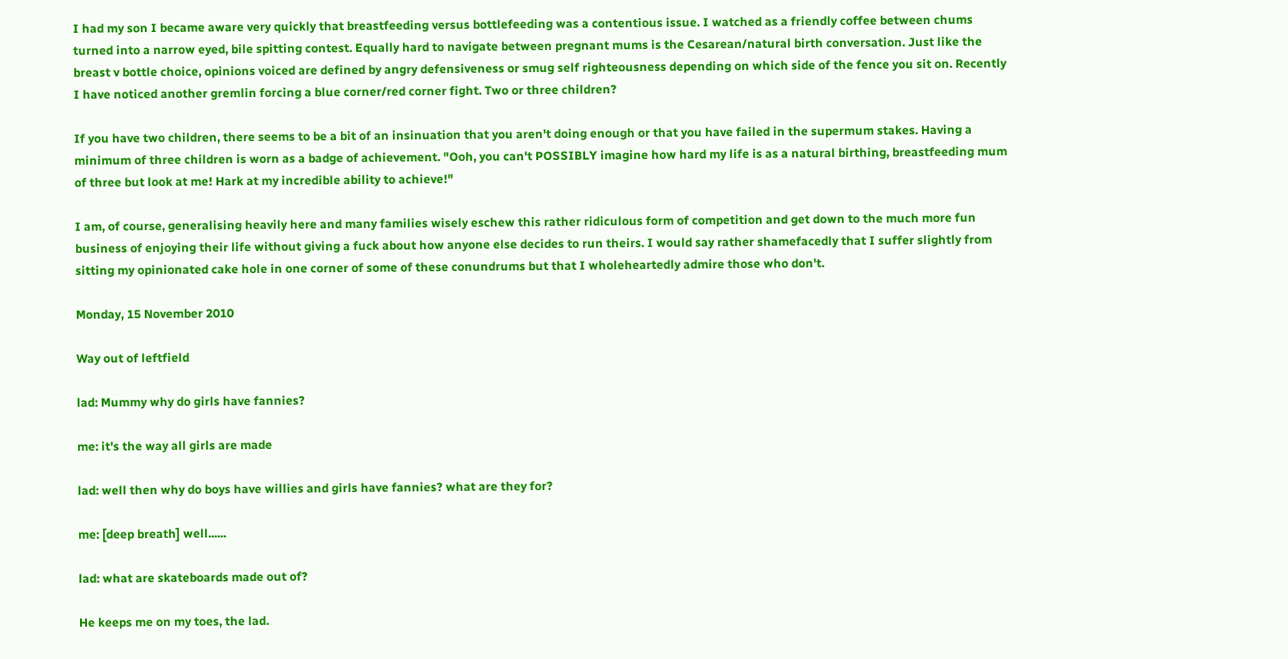I had my son I became aware very quickly that breastfeeding versus bottlefeeding was a contentious issue. I watched as a friendly coffee between chums turned into a narrow eyed, bile spitting contest. Equally hard to navigate between pregnant mums is the Cesarean/natural birth conversation. Just like the breast v bottle choice, opinions voiced are defined by angry defensiveness or smug self righteousness depending on which side of the fence you sit on. Recently I have noticed another gremlin forcing a blue corner/red corner fight. Two or three children?

If you have two children, there seems to be a bit of an insinuation that you aren't doing enough or that you have failed in the supermum stakes. Having a minimum of three children is worn as a badge of achievement. "Ooh, you can't POSSIBLY imagine how hard my life is as a natural birthing, breastfeeding mum of three but look at me! Hark at my incredible ability to achieve!"

I am, of course, generalising heavily here and many families wisely eschew this rather ridiculous form of competition and get down to the much more fun business of enjoying their life without giving a fuck about how anyone else decides to run theirs. I would say rather shamefacedly that I suffer slightly from sitting my opinionated cake hole in one corner of some of these conundrums but that I wholeheartedly admire those who don't.

Monday, 15 November 2010

Way out of leftfield

lad: Mummy why do girls have fannies?

me: it's the way all girls are made

lad: well then why do boys have willies and girls have fannies? what are they for?

me: [deep breath] well......

lad: what are skateboards made out of?

He keeps me on my toes, the lad.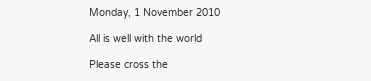Monday, 1 November 2010

All is well with the world

Please cross the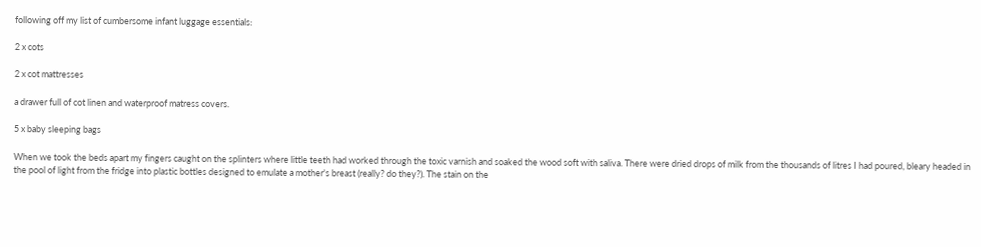following off my list of cumbersome infant luggage essentials:

2 x cots

2 x cot mattresses

a drawer full of cot linen and waterproof matress covers.

5 x baby sleeping bags

When we took the beds apart my fingers caught on the splinters where little teeth had worked through the toxic varnish and soaked the wood soft with saliva. There were dried drops of milk from the thousands of litres I had poured, bleary headed in the pool of light from the fridge into plastic bottles designed to emulate a mother's breast (really? do they?). The stain on the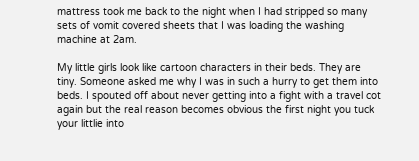mattress took me back to the night when I had stripped so many sets of vomit covered sheets that I was loading the washing machine at 2am.

My little girls look like cartoon characters in their beds. They are tiny. Someone asked me why I was in such a hurry to get them into beds. I spouted off about never getting into a fight with a travel cot again but the real reason becomes obvious the first night you tuck your littlie into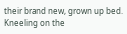their brand new, grown up bed. Kneeling on the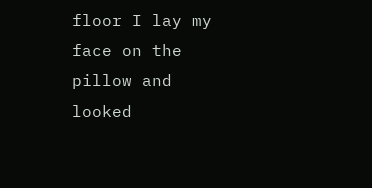floor I lay my face on the pillow and looked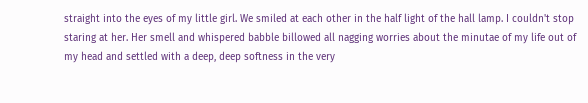straight into the eyes of my little girl. We smiled at each other in the half light of the hall lamp. I couldn't stop staring at her. Her smell and whispered babble billowed all nagging worries about the minutae of my life out of my head and settled with a deep, deep softness in the very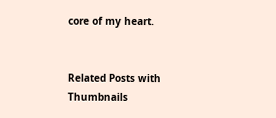core of my heart.


Related Posts with Thumbnails